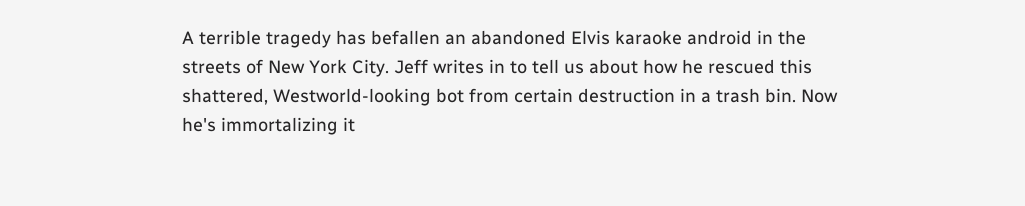A terrible tragedy has befallen an abandoned Elvis karaoke android in the streets of New York City. Jeff writes in to tell us about how he rescued this shattered, Westworld-looking bot from certain destruction in a trash bin. Now he's immortalizing it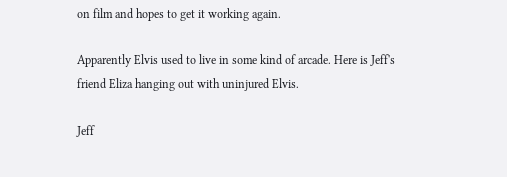on film and hopes to get it working again.

Apparently Elvis used to live in some kind of arcade. Here is Jeff's friend Eliza hanging out with uninjured Elvis.

Jeff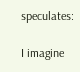speculates:

I imagine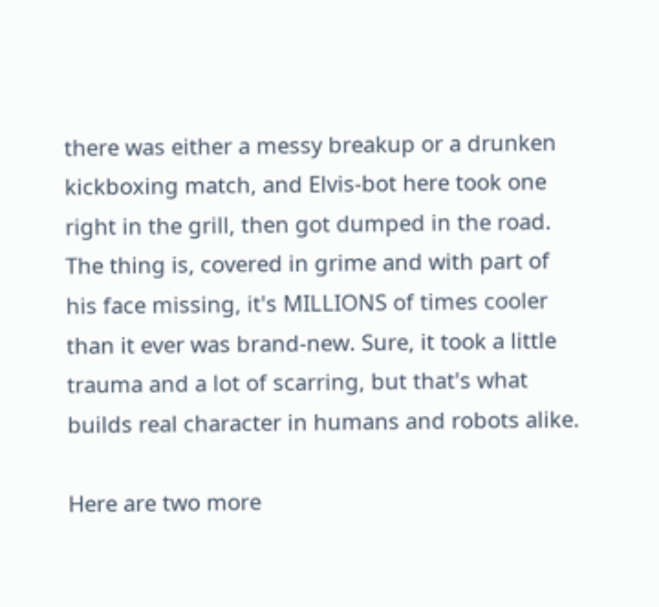there was either a messy breakup or a drunken kickboxing match, and Elvis-bot here took one right in the grill, then got dumped in the road. The thing is, covered in grime and with part of his face missing, it's MILLIONS of times cooler than it ever was brand-new. Sure, it took a little trauma and a lot of scarring, but that's what builds real character in humans and robots alike.

Here are two more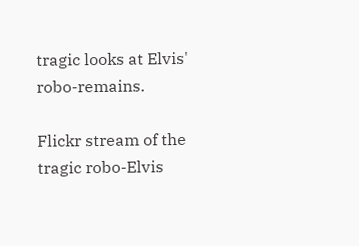tragic looks at Elvis' robo-remains.

Flickr stream of the tragic robo-Elvis